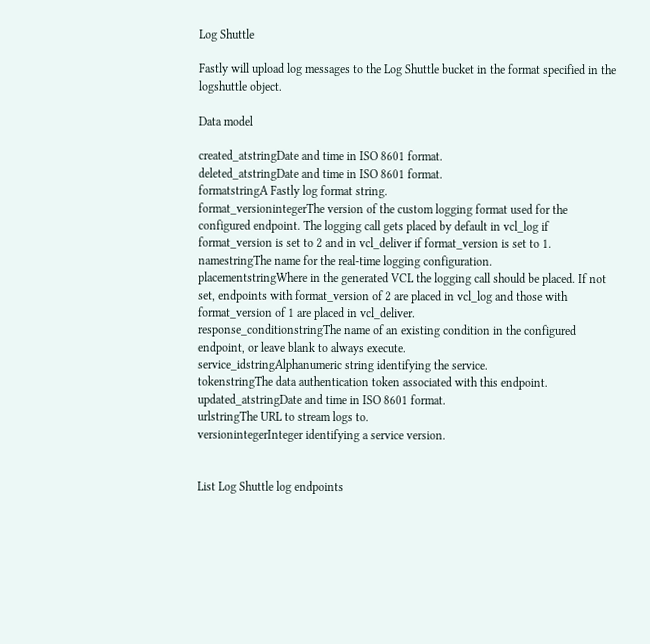Log Shuttle

Fastly will upload log messages to the Log Shuttle bucket in the format specified in the logshuttle object.

Data model

created_atstringDate and time in ISO 8601 format.
deleted_atstringDate and time in ISO 8601 format.
formatstringA Fastly log format string.
format_versionintegerThe version of the custom logging format used for the configured endpoint. The logging call gets placed by default in vcl_log if format_version is set to 2 and in vcl_deliver if format_version is set to 1.
namestringThe name for the real-time logging configuration.
placementstringWhere in the generated VCL the logging call should be placed. If not set, endpoints with format_version of 2 are placed in vcl_log and those with format_version of 1 are placed in vcl_deliver.
response_conditionstringThe name of an existing condition in the configured endpoint, or leave blank to always execute.
service_idstringAlphanumeric string identifying the service.
tokenstringThe data authentication token associated with this endpoint.
updated_atstringDate and time in ISO 8601 format.
urlstringThe URL to stream logs to.
versionintegerInteger identifying a service version.


List Log Shuttle log endpoints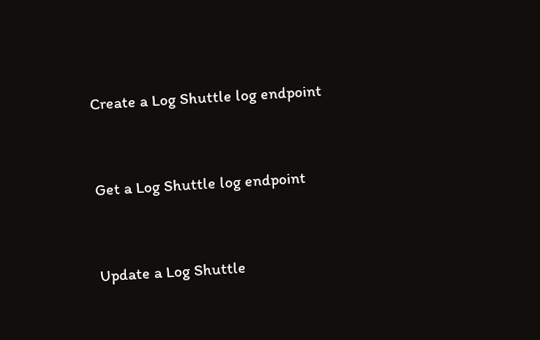Create a Log Shuttle log endpoint


Get a Log Shuttle log endpoint


Update a Log Shuttle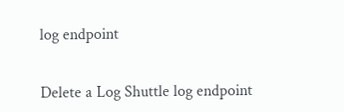log endpoint


Delete a Log Shuttle log endpoint